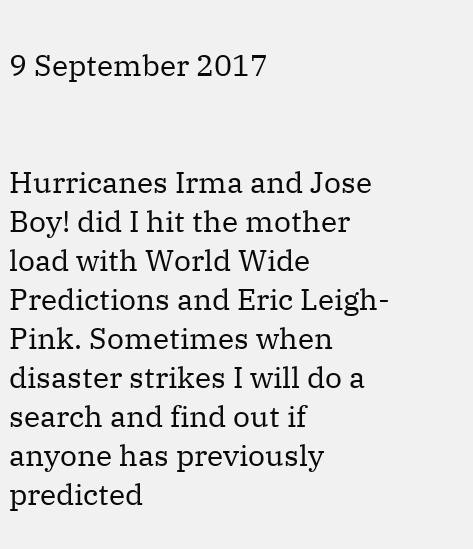9 September 2017


Hurricanes Irma and Jose
Boy! did I hit the mother load with World Wide Predictions and Eric Leigh-Pink. Sometimes when disaster strikes I will do a search and find out if anyone has previously predicted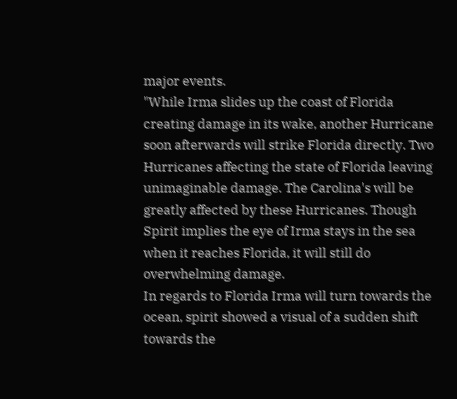major events.
"While Irma slides up the coast of Florida creating damage in its wake, another Hurricane soon afterwards will strike Florida directly. Two Hurricanes affecting the state of Florida leaving unimaginable damage. The Carolina's will be greatly affected by these Hurricanes. Though Spirit implies the eye of Irma stays in the sea when it reaches Florida, it will still do overwhelming damage.
In regards to Florida Irma will turn towards the ocean, spirit showed a visual of a sudden shift towards the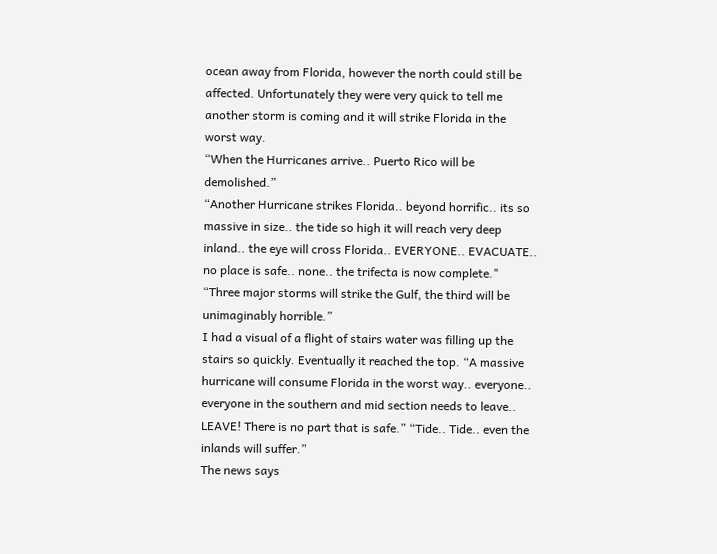ocean away from Florida, however the north could still be affected. Unfortunately they were very quick to tell me another storm is coming and it will strike Florida in the worst way.
“When the Hurricanes arrive.. Puerto Rico will be demolished.”
“Another Hurricane strikes Florida.. beyond horrific.. its so massive in size.. the tide so high it will reach very deep inland.. the eye will cross Florida.. EVERYONE.. EVACUATE.. no place is safe.. none.. the trifecta is now complete."
“Three major storms will strike the Gulf, the third will be unimaginably horrible.”
I had a visual of a flight of stairs water was filling up the stairs so quickly. Eventually it reached the top. “A massive hurricane will consume Florida in the worst way.. everyone.. everyone in the southern and mid section needs to leave.. LEAVE! There is no part that is safe.” “Tide.. Tide.. even the inlands will suffer.”
The news says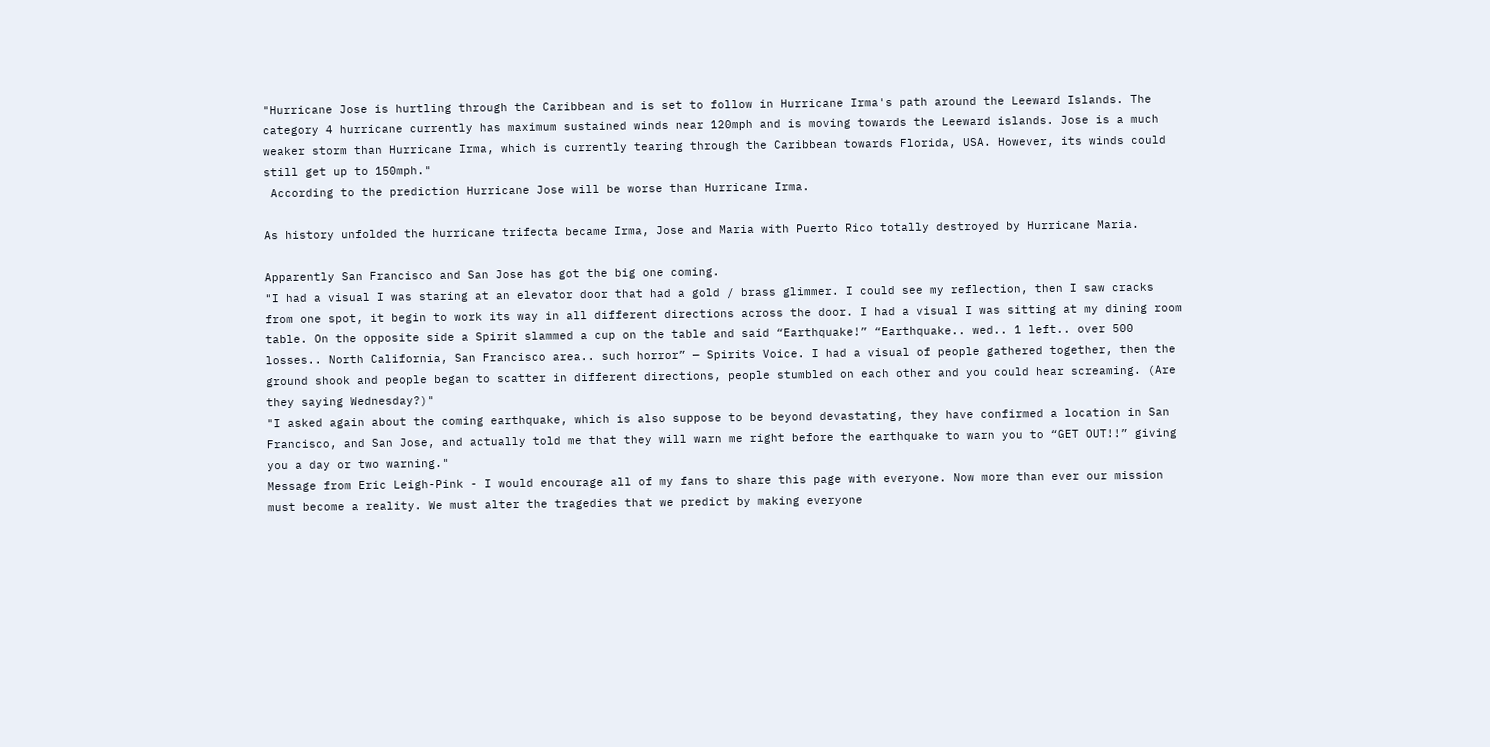"Hurricane Jose is hurtling through the Caribbean and is set to follow in Hurricane Irma's path around the Leeward Islands. The category 4 hurricane currently has maximum sustained winds near 120mph and is moving towards the Leeward islands. Jose is a much weaker storm than Hurricane Irma, which is currently tearing through the Caribbean towards Florida, USA. However, its winds could still get up to 150mph."
 According to the prediction Hurricane Jose will be worse than Hurricane Irma.

As history unfolded the hurricane trifecta became Irma, Jose and Maria with Puerto Rico totally destroyed by Hurricane Maria.

Apparently San Francisco and San Jose has got the big one coming.
"I had a visual I was staring at an elevator door that had a gold / brass glimmer. I could see my reflection, then I saw cracks from one spot, it begin to work its way in all different directions across the door. I had a visual I was sitting at my dining room table. On the opposite side a Spirit slammed a cup on the table and said “Earthquake!” “Earthquake.. wed.. 1 left.. over 500 losses.. North California, San Francisco area.. such horror” — Spirits Voice. I had a visual of people gathered together, then the ground shook and people began to scatter in different directions, people stumbled on each other and you could hear screaming. (Are they saying Wednesday?)"
"I asked again about the coming earthquake, which is also suppose to be beyond devastating, they have confirmed a location in San Francisco, and San Jose, and actually told me that they will warn me right before the earthquake to warn you to “GET OUT!!” giving you a day or two warning."
Message from Eric Leigh-Pink - I would encourage all of my fans to share this page with everyone. Now more than ever our mission must become a reality. We must alter the tragedies that we predict by making everyone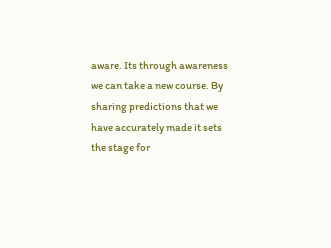aware. Its through awareness we can take a new course. By sharing predictions that we have accurately made it sets the stage for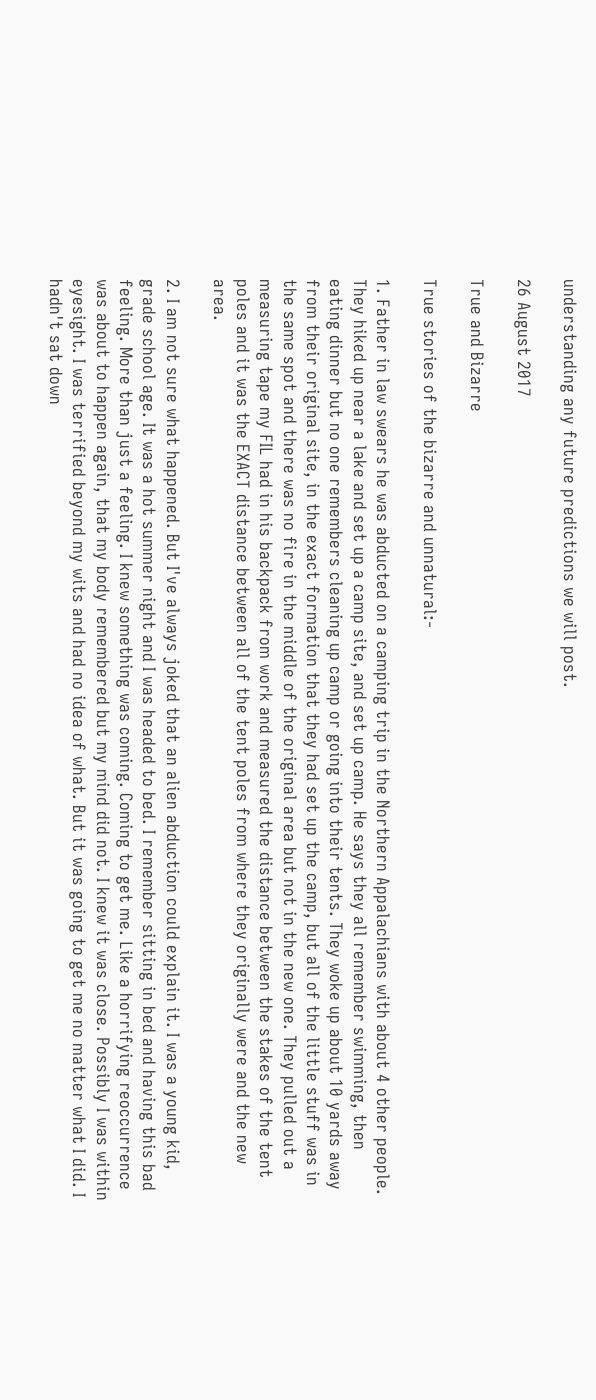understanding any future predictions we will post.

26 August 2017

True and Bizarre

True stories of the bizarre and unnatural:-

1. Father in law swears he was abducted on a camping trip in the Northern Appalachians with about 4 other people. They hiked up near a lake and set up a camp site, and set up camp. He says they all remember swimming, then eating dinner but no one remembers cleaning up camp or going into their tents. They woke up about 10 yards away from their original site, in the exact formation that they had set up the camp, but all of the little stuff was in the same spot and there was no fire in the middle of the original area but not in the new one. They pulled out a measuring tape my FIL had in his backpack from work and measured the distance between the stakes of the tent poles and it was the EXACT distance between all of the tent poles from where they originally were and the new area.

2. I am not sure what happened. But I've always joked that an alien abduction could explain it. I was a young kid, grade school age. It was a hot summer night and I was headed to bed. I remember sitting in bed and having this bad feeling. More than just a feeling. I knew something was coming. Coming to get me. Like a horrifying reoccurrence was about to happen again, that my body remembered but my mind did not. I knew it was close. Possibly I was within eyesight. I was terrified beyond my wits and had no idea of what. But it was going to get me no matter what I did. I hadn't sat down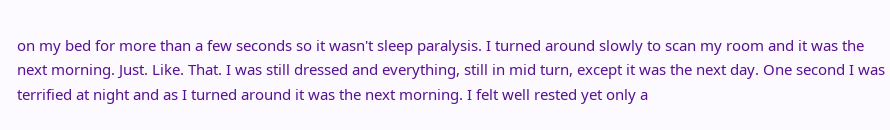on my bed for more than a few seconds so it wasn't sleep paralysis. I turned around slowly to scan my room and it was the next morning. Just. Like. That. I was still dressed and everything, still in mid turn, except it was the next day. One second I was terrified at night and as I turned around it was the next morning. I felt well rested yet only a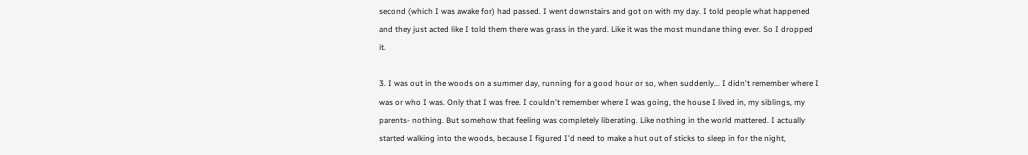second (which I was awake for) had passed. I went downstairs and got on with my day. I told people what happened and they just acted like I told them there was grass in the yard. Like it was the most mundane thing ever. So I dropped it.

3. I was out in the woods on a summer day, running for a good hour or so, when suddenly... I didn't remember where I was or who I was. Only that I was free. I couldn't remember where I was going, the house I lived in, my siblings, my parents- nothing. But somehow that feeling was completely liberating. Like nothing in the world mattered. I actually started walking into the woods, because I figured I'd need to make a hut out of sticks to sleep in for the night,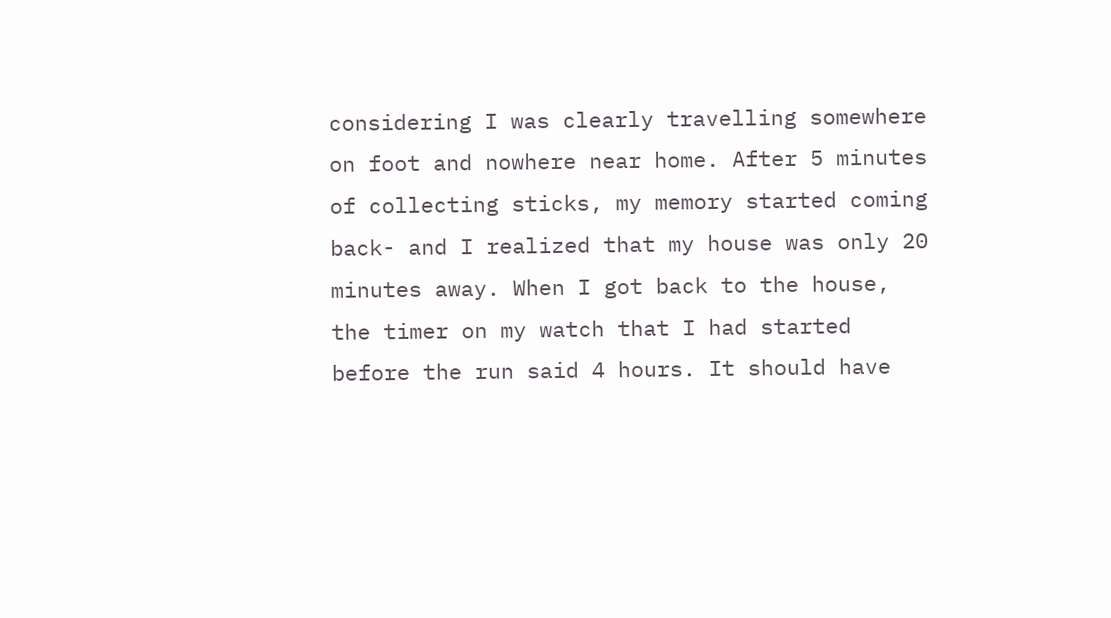considering I was clearly travelling somewhere on foot and nowhere near home. After 5 minutes of collecting sticks, my memory started coming back- and I realized that my house was only 20 minutes away. When I got back to the house, the timer on my watch that I had started before the run said 4 hours. It should have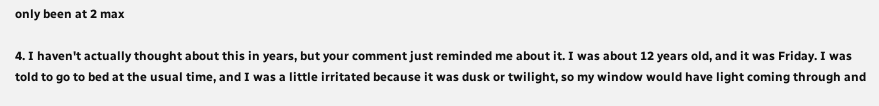only been at 2 max

4. I haven't actually thought about this in years, but your comment just reminded me about it. I was about 12 years old, and it was Friday. I was told to go to bed at the usual time, and I was a little irritated because it was dusk or twilight, so my window would have light coming through and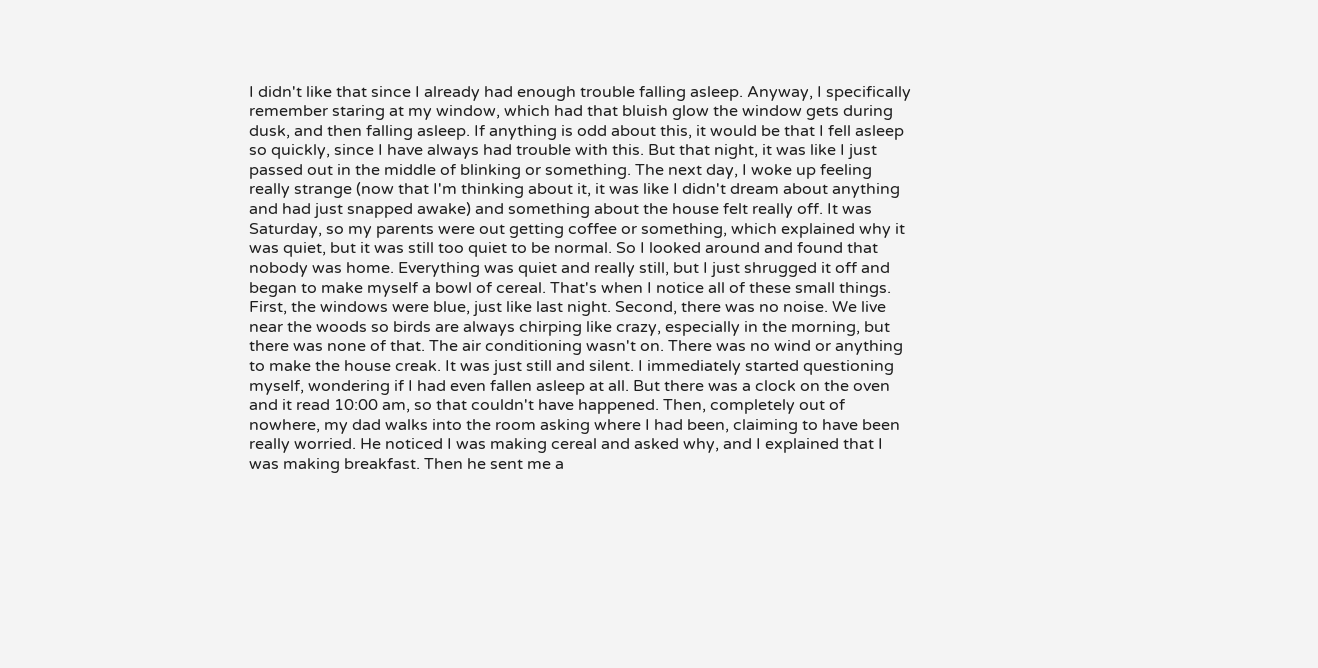I didn't like that since I already had enough trouble falling asleep. Anyway, I specifically remember staring at my window, which had that bluish glow the window gets during dusk, and then falling asleep. If anything is odd about this, it would be that I fell asleep so quickly, since I have always had trouble with this. But that night, it was like I just passed out in the middle of blinking or something. The next day, I woke up feeling really strange (now that I'm thinking about it, it was like I didn't dream about anything and had just snapped awake) and something about the house felt really off. It was Saturday, so my parents were out getting coffee or something, which explained why it was quiet, but it was still too quiet to be normal. So I looked around and found that nobody was home. Everything was quiet and really still, but I just shrugged it off and began to make myself a bowl of cereal. That's when I notice all of these small things. First, the windows were blue, just like last night. Second, there was no noise. We live near the woods so birds are always chirping like crazy, especially in the morning, but there was none of that. The air conditioning wasn't on. There was no wind or anything to make the house creak. It was just still and silent. I immediately started questioning myself, wondering if I had even fallen asleep at all. But there was a clock on the oven and it read 10:00 am, so that couldn't have happened. Then, completely out of nowhere, my dad walks into the room asking where I had been, claiming to have been really worried. He noticed I was making cereal and asked why, and I explained that I was making breakfast. Then he sent me a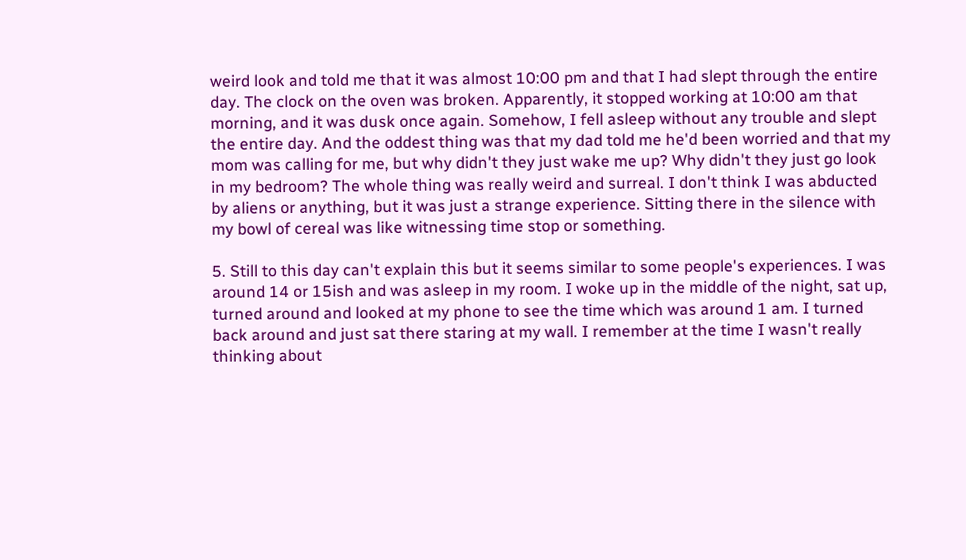weird look and told me that it was almost 10:00 pm and that I had slept through the entire day. The clock on the oven was broken. Apparently, it stopped working at 10:00 am that morning, and it was dusk once again. Somehow, I fell asleep without any trouble and slept the entire day. And the oddest thing was that my dad told me he'd been worried and that my mom was calling for me, but why didn't they just wake me up? Why didn't they just go look in my bedroom? The whole thing was really weird and surreal. I don't think I was abducted by aliens or anything, but it was just a strange experience. Sitting there in the silence with my bowl of cereal was like witnessing time stop or something.

5. Still to this day can't explain this but it seems similar to some people's experiences. I was around 14 or 15ish and was asleep in my room. I woke up in the middle of the night, sat up, turned around and looked at my phone to see the time which was around 1 am. I turned back around and just sat there staring at my wall. I remember at the time I wasn't really thinking about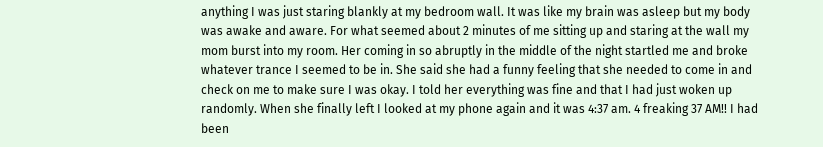anything I was just staring blankly at my bedroom wall. It was like my brain was asleep but my body was awake and aware. For what seemed about 2 minutes of me sitting up and staring at the wall my mom burst into my room. Her coming in so abruptly in the middle of the night startled me and broke whatever trance I seemed to be in. She said she had a funny feeling that she needed to come in and check on me to make sure I was okay. I told her everything was fine and that I had just woken up randomly. When she finally left I looked at my phone again and it was 4:37 am. 4 freaking 37 AM!! I had been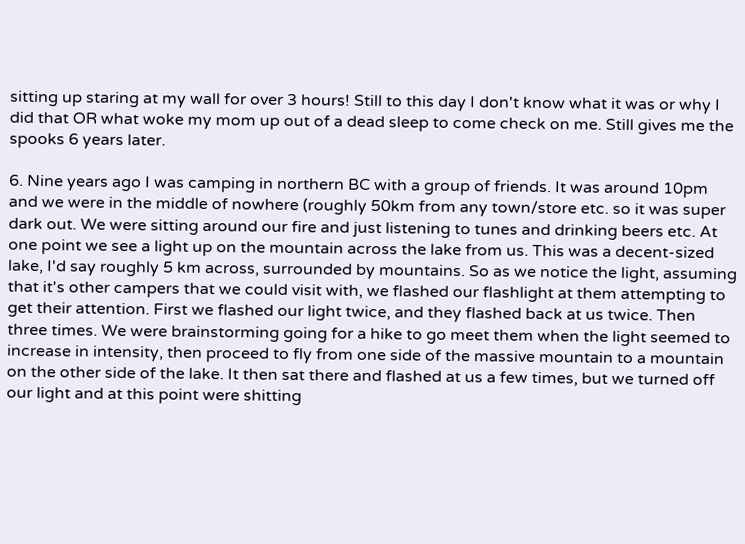sitting up staring at my wall for over 3 hours! Still to this day I don't know what it was or why I did that OR what woke my mom up out of a dead sleep to come check on me. Still gives me the spooks 6 years later.

6. Nine years ago I was camping in northern BC with a group of friends. It was around 10pm and we were in the middle of nowhere (roughly 50km from any town/store etc. so it was super dark out. We were sitting around our fire and just listening to tunes and drinking beers etc. At one point we see a light up on the mountain across the lake from us. This was a decent-sized lake, I'd say roughly 5 km across, surrounded by mountains. So as we notice the light, assuming that it's other campers that we could visit with, we flashed our flashlight at them attempting to get their attention. First we flashed our light twice, and they flashed back at us twice. Then three times. We were brainstorming going for a hike to go meet them when the light seemed to increase in intensity, then proceed to fly from one side of the massive mountain to a mountain on the other side of the lake. It then sat there and flashed at us a few times, but we turned off our light and at this point were shitting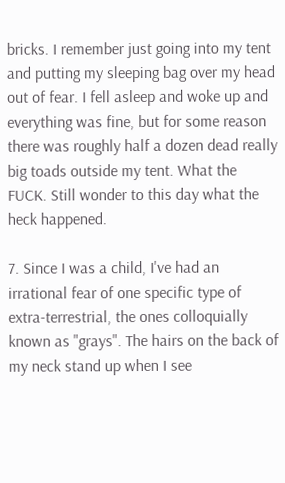bricks. I remember just going into my tent and putting my sleeping bag over my head out of fear. I fell asleep and woke up and everything was fine, but for some reason there was roughly half a dozen dead really big toads outside my tent. What the FUCK. Still wonder to this day what the heck happened.

7. Since I was a child, I've had an irrational fear of one specific type of extra-terrestrial, the ones colloquially known as "grays". The hairs on the back of my neck stand up when I see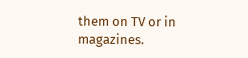them on TV or in magazines.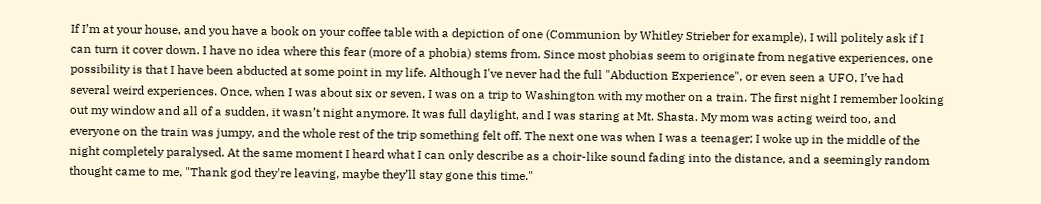If I’m at your house, and you have a book on your coffee table with a depiction of one (Communion by Whitley Strieber for example), I will politely ask if I can turn it cover down. I have no idea where this fear (more of a phobia) stems from. Since most phobias seem to originate from negative experiences, one possibility is that I have been abducted at some point in my life. Although I've never had the full "Abduction Experience", or even seen a UFO, I’ve had several weird experiences. Once, when I was about six or seven, I was on a trip to Washington with my mother on a train. The first night I remember looking out my window and all of a sudden, it wasn’t night anymore. It was full daylight, and I was staring at Mt. Shasta. My mom was acting weird too, and everyone on the train was jumpy, and the whole rest of the trip something felt off. The next one was when I was a teenager; I woke up in the middle of the night completely paralysed. At the same moment I heard what I can only describe as a choir-like sound fading into the distance, and a seemingly random thought came to me, "Thank god they're leaving, maybe they’ll stay gone this time."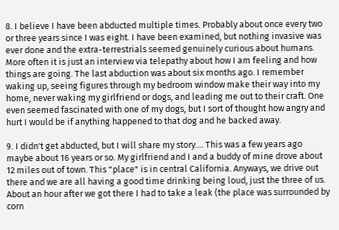8. I believe I have been abducted multiple times. Probably about once every two or three years since I was eight. I have been examined, but nothing invasive was ever done and the extra-terrestrials seemed genuinely curious about humans. More often it is just an interview via telepathy about how I am feeling and how things are going. The last abduction was about six months ago. I remember waking up, seeing figures through my bedroom window make their way into my home, never waking my girlfriend or dogs, and leading me out to their craft. One even seemed fascinated with one of my dogs, but I sort of thought how angry and hurt I would be if anything happened to that dog and he backed away.

9. I didn't get abducted, but I will share my story.... This was a few years ago maybe about 16 years or so. My girlfriend and I and a buddy of mine drove about 12 miles out of town. This "place" is in central California. Anyways, we drive out there and we are all having a good time drinking being loud, just the three of us. About an hour after we got there I had to take a leak (the place was surrounded by corn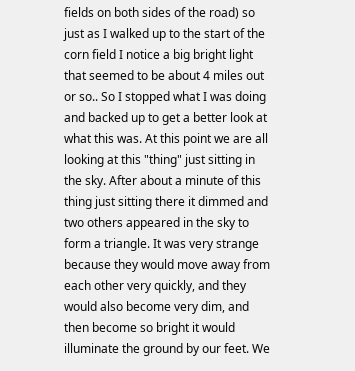fields on both sides of the road) so just as I walked up to the start of the corn field I notice a big bright light that seemed to be about 4 miles out or so.. So I stopped what I was doing and backed up to get a better look at what this was. At this point we are all looking at this "thing" just sitting in the sky. After about a minute of this thing just sitting there it dimmed and two others appeared in the sky to form a triangle. It was very strange because they would move away from each other very quickly, and they would also become very dim, and then become so bright it would illuminate the ground by our feet. We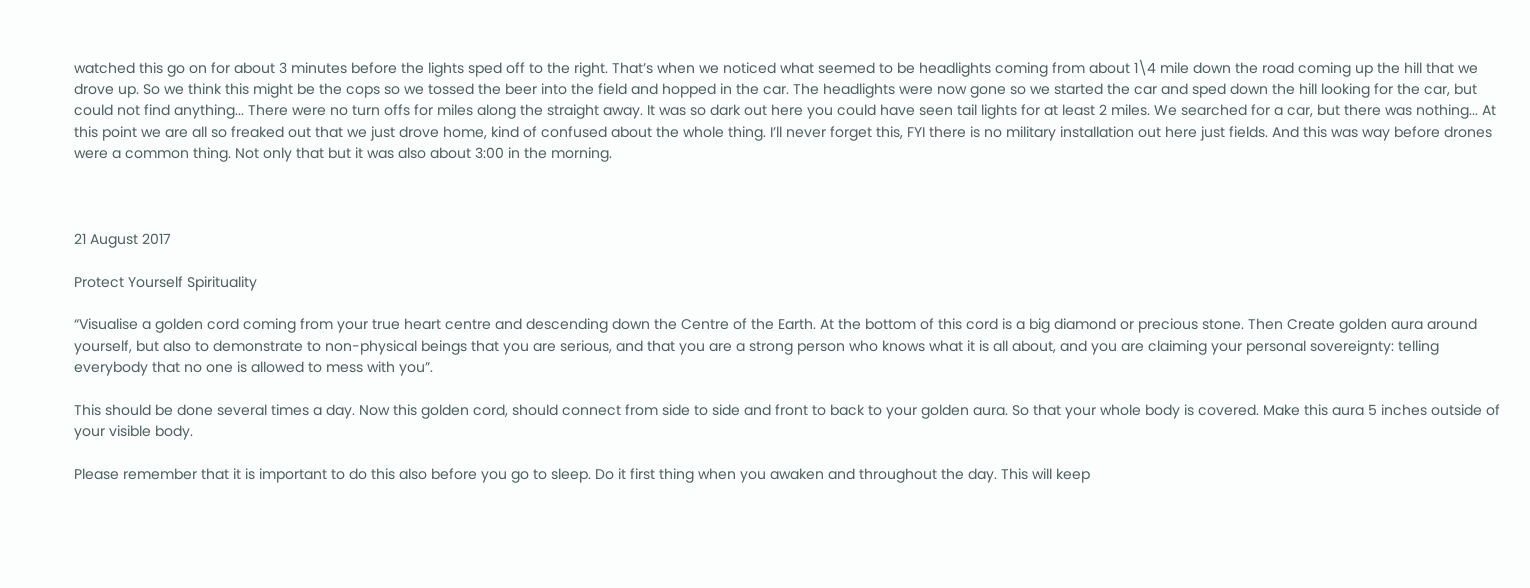watched this go on for about 3 minutes before the lights sped off to the right. That’s when we noticed what seemed to be headlights coming from about 1\4 mile down the road coming up the hill that we drove up. So we think this might be the cops so we tossed the beer into the field and hopped in the car. The headlights were now gone so we started the car and sped down the hill looking for the car, but could not find anything... There were no turn offs for miles along the straight away. It was so dark out here you could have seen tail lights for at least 2 miles. We searched for a car, but there was nothing... At this point we are all so freaked out that we just drove home, kind of confused about the whole thing. I’ll never forget this, FYI there is no military installation out here just fields. And this was way before drones were a common thing. Not only that but it was also about 3:00 in the morning.



21 August 2017

Protect Yourself Spirituality

“Visualise a golden cord coming from your true heart centre and descending down the Centre of the Earth. At the bottom of this cord is a big diamond or precious stone. Then Create golden aura around yourself, but also to demonstrate to non-physical beings that you are serious, and that you are a strong person who knows what it is all about, and you are claiming your personal sovereignty: telling everybody that no one is allowed to mess with you”.

This should be done several times a day. Now this golden cord, should connect from side to side and front to back to your golden aura. So that your whole body is covered. Make this aura 5 inches outside of your visible body.

Please remember that it is important to do this also before you go to sleep. Do it first thing when you awaken and throughout the day. This will keep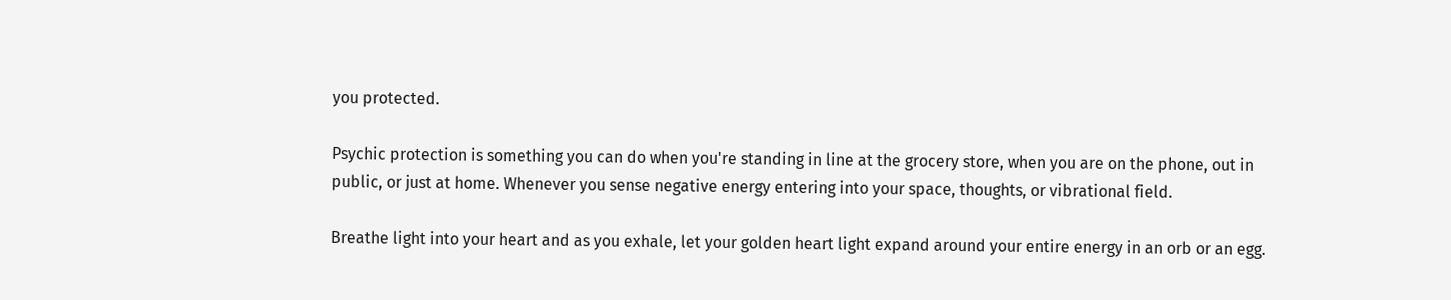you protected.

Psychic protection is something you can do when you're standing in line at the grocery store, when you are on the phone, out in public, or just at home. Whenever you sense negative energy entering into your space, thoughts, or vibrational field.

Breathe light into your heart and as you exhale, let your golden heart light expand around your entire energy in an orb or an egg.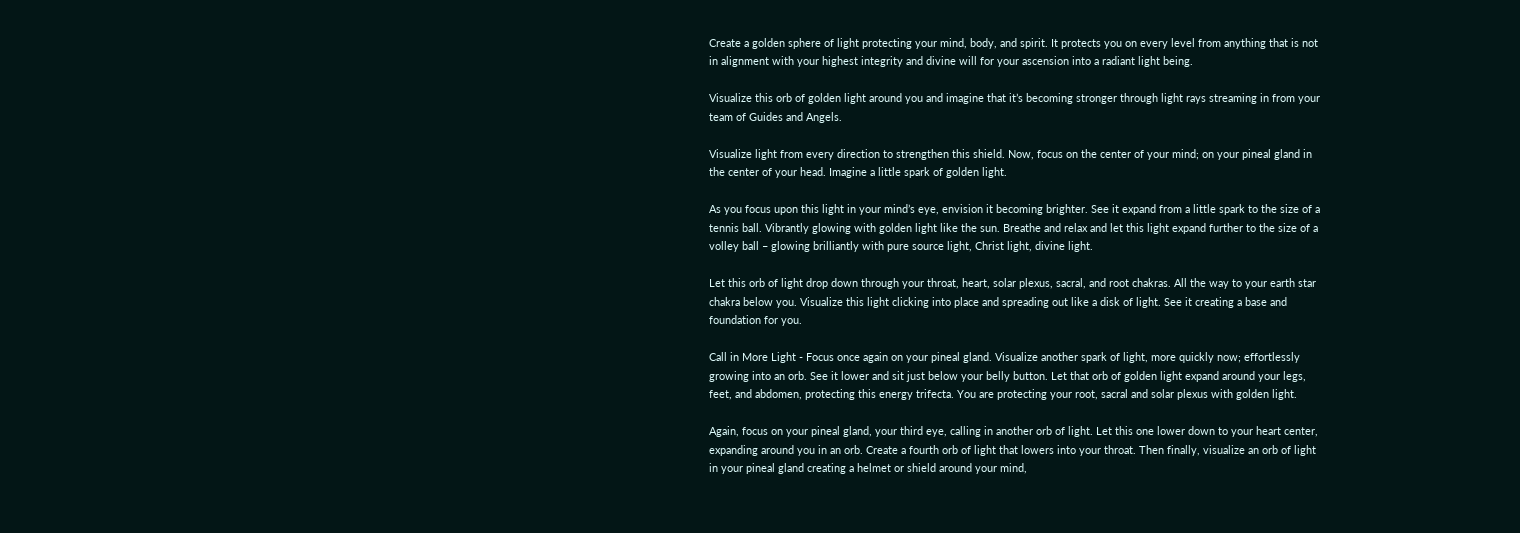Create a golden sphere of light protecting your mind, body, and spirit. It protects you on every level from anything that is not in alignment with your highest integrity and divine will for your ascension into a radiant light being.

Visualize this orb of golden light around you and imagine that it’s becoming stronger through light rays streaming in from your team of Guides and Angels.

Visualize light from every direction to strengthen this shield. Now, focus on the center of your mind; on your pineal gland in the center of your head. Imagine a little spark of golden light.

As you focus upon this light in your mind’s eye, envision it becoming brighter. See it expand from a little spark to the size of a tennis ball. Vibrantly glowing with golden light like the sun. Breathe and relax and let this light expand further to the size of a volley ball – glowing brilliantly with pure source light, Christ light, divine light.

Let this orb of light drop down through your throat, heart, solar plexus, sacral, and root chakras. All the way to your earth star chakra below you. Visualize this light clicking into place and spreading out like a disk of light. See it creating a base and foundation for you.

Call in More Light - Focus once again on your pineal gland. Visualize another spark of light, more quickly now; effortlessly growing into an orb. See it lower and sit just below your belly button. Let that orb of golden light expand around your legs, feet, and abdomen, protecting this energy trifecta. You are protecting your root, sacral and solar plexus with golden light.

Again, focus on your pineal gland, your third eye, calling in another orb of light. Let this one lower down to your heart center, expanding around you in an orb. Create a fourth orb of light that lowers into your throat. Then finally, visualize an orb of light in your pineal gland creating a helmet or shield around your mind,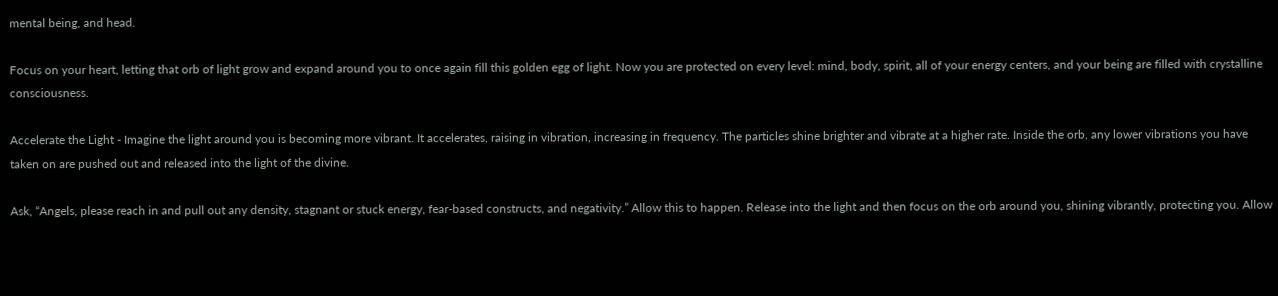mental being, and head.

Focus on your heart, letting that orb of light grow and expand around you to once again fill this golden egg of light. Now you are protected on every level: mind, body, spirit, all of your energy centers, and your being are filled with crystalline consciousness.

Accelerate the Light - Imagine the light around you is becoming more vibrant. It accelerates, raising in vibration, increasing in frequency. The particles shine brighter and vibrate at a higher rate. Inside the orb, any lower vibrations you have taken on are pushed out and released into the light of the divine.

Ask, “Angels, please reach in and pull out any density, stagnant or stuck energy, fear-based constructs, and negativity.” Allow this to happen. Release into the light and then focus on the orb around you, shining vibrantly, protecting you. Allow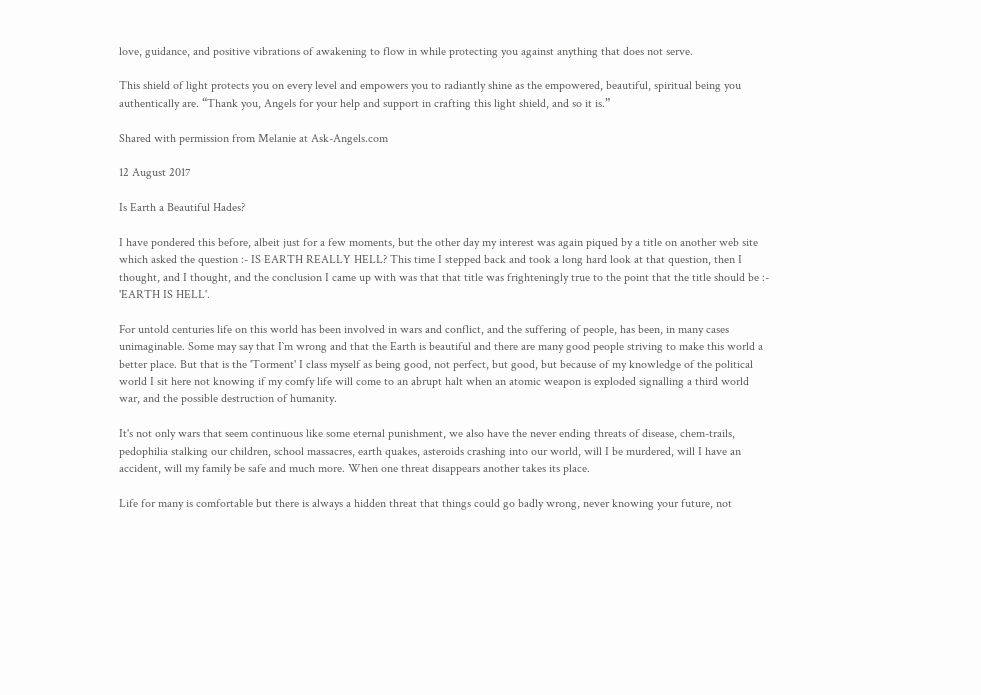love, guidance, and positive vibrations of awakening to flow in while protecting you against anything that does not serve.

This shield of light protects you on every level and empowers you to radiantly shine as the empowered, beautiful, spiritual being you authentically are. “Thank you, Angels for your help and support in crafting this light shield, and so it is.”

Shared with permission from Melanie at Ask-Angels.com

12 August 2017

Is Earth a Beautiful Hades?

I have pondered this before, albeit just for a few moments, but the other day my interest was again piqued by a title on another web site which asked the question :- IS EARTH REALLY HELL? This time I stepped back and took a long hard look at that question, then I thought, and I thought, and the conclusion I came up with was that that title was frighteningly true to the point that the title should be :- 'EARTH IS HELL'.

For untold centuries life on this world has been involved in wars and conflict, and the suffering of people, has been, in many cases unimaginable. Some may say that I`m wrong and that the Earth is beautiful and there are many good people striving to make this world a better place. But that is the 'Torment' I class myself as being good, not perfect, but good, but because of my knowledge of the political world I sit here not knowing if my comfy life will come to an abrupt halt when an atomic weapon is exploded signalling a third world war, and the possible destruction of humanity.

It's not only wars that seem continuous like some eternal punishment, we also have the never ending threats of disease, chem-trails, pedophilia stalking our children, school massacres, earth quakes, asteroids crashing into our world, will I be murdered, will I have an accident, will my family be safe and much more. When one threat disappears another takes its place.

Life for many is comfortable but there is always a hidden threat that things could go badly wrong, never knowing your future, not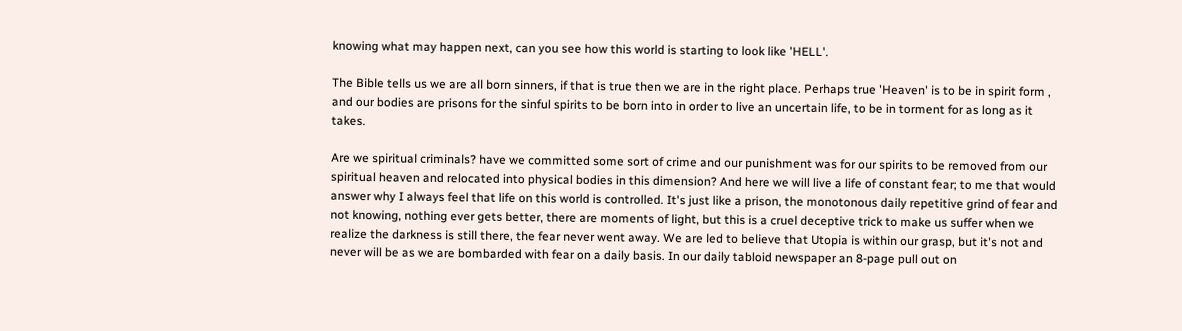knowing what may happen next, can you see how this world is starting to look like 'HELL'.

The Bible tells us we are all born sinners, if that is true then we are in the right place. Perhaps true 'Heaven' is to be in spirit form , and our bodies are prisons for the sinful spirits to be born into in order to live an uncertain life, to be in torment for as long as it takes.

Are we spiritual criminals? have we committed some sort of crime and our punishment was for our spirits to be removed from our spiritual heaven and relocated into physical bodies in this dimension? And here we will live a life of constant fear; to me that would answer why I always feel that life on this world is controlled. It's just like a prison, the monotonous daily repetitive grind of fear and not knowing, nothing ever gets better, there are moments of light, but this is a cruel deceptive trick to make us suffer when we realize the darkness is still there, the fear never went away. We are led to believe that Utopia is within our grasp, but it's not and never will be as we are bombarded with fear on a daily basis. In our daily tabloid newspaper an 8-page pull out on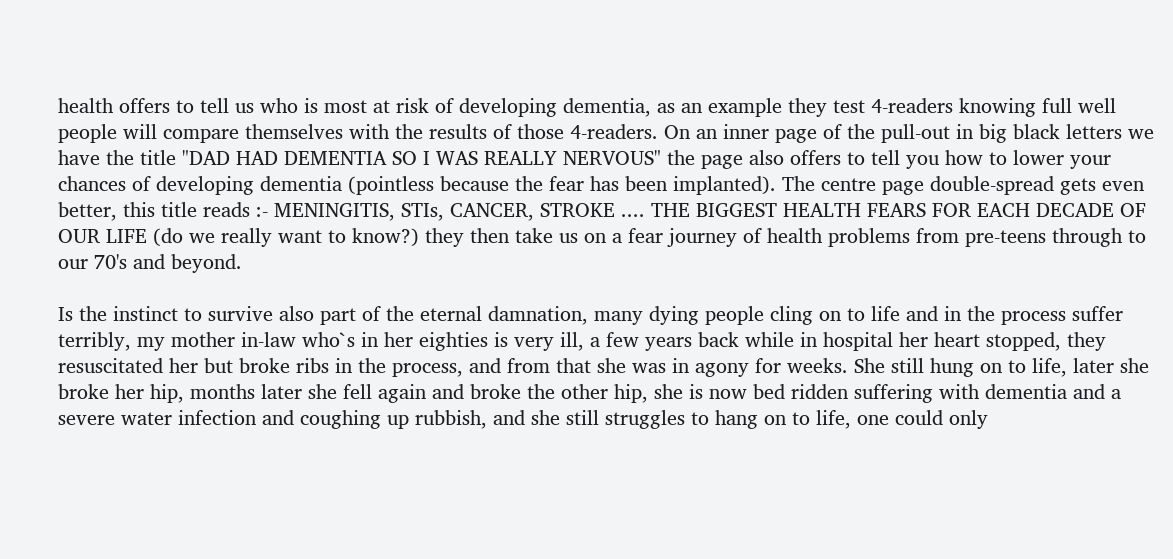health offers to tell us who is most at risk of developing dementia, as an example they test 4-readers knowing full well people will compare themselves with the results of those 4-readers. On an inner page of the pull-out in big black letters we have the title "DAD HAD DEMENTIA SO I WAS REALLY NERVOUS" the page also offers to tell you how to lower your chances of developing dementia (pointless because the fear has been implanted). The centre page double-spread gets even better, this title reads :- MENINGITIS, STIs, CANCER, STROKE .... THE BIGGEST HEALTH FEARS FOR EACH DECADE OF OUR LIFE (do we really want to know?) they then take us on a fear journey of health problems from pre-teens through to our 70's and beyond.

Is the instinct to survive also part of the eternal damnation, many dying people cling on to life and in the process suffer terribly, my mother in-law who`s in her eighties is very ill, a few years back while in hospital her heart stopped, they resuscitated her but broke ribs in the process, and from that she was in agony for weeks. She still hung on to life, later she broke her hip, months later she fell again and broke the other hip, she is now bed ridden suffering with dementia and a severe water infection and coughing up rubbish, and she still struggles to hang on to life, one could only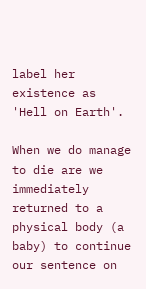label her existence as 'Hell on Earth'.

When we do manage to die are we immediately returned to a physical body (a baby) to continue our sentence on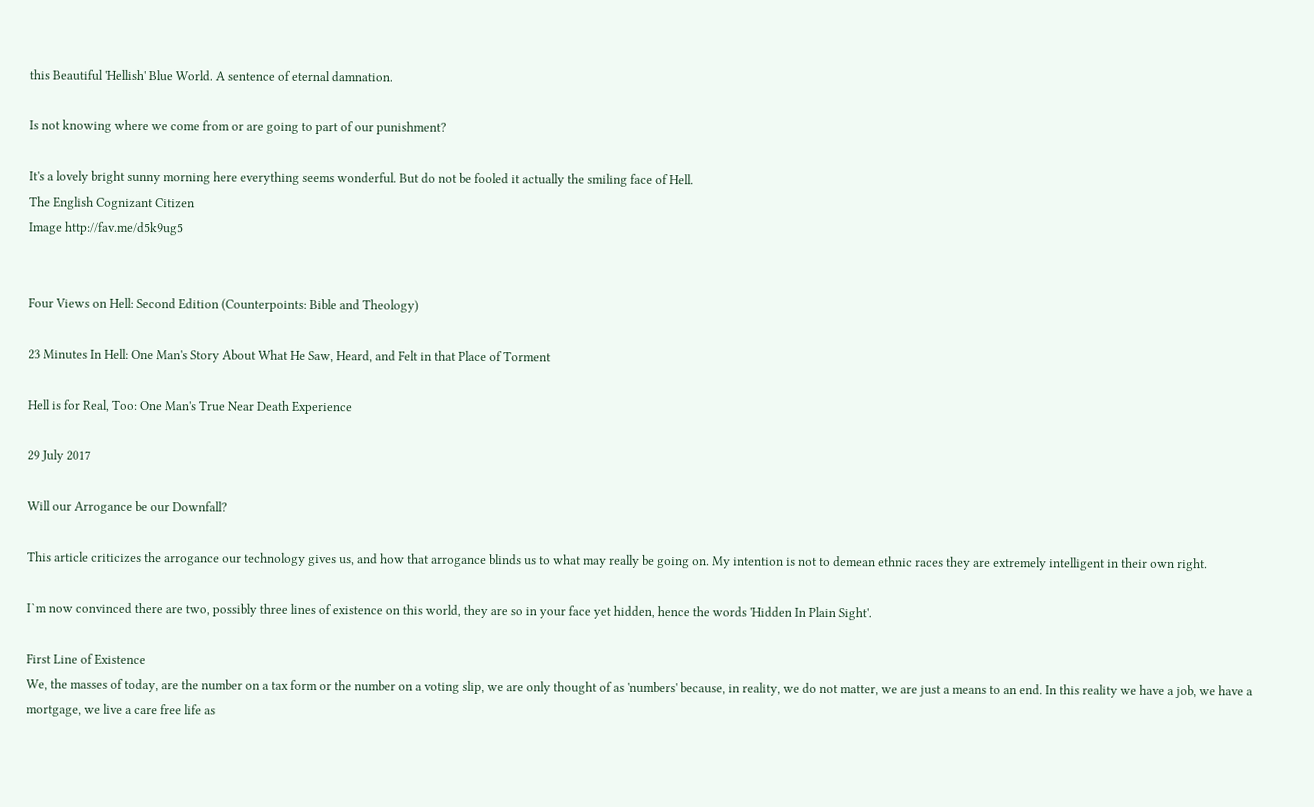this Beautiful 'Hellish' Blue World. A sentence of eternal damnation.

Is not knowing where we come from or are going to part of our punishment?

It's a lovely bright sunny morning here everything seems wonderful. But do not be fooled it actually the smiling face of Hell.
The English Cognizant Citizen
Image http://fav.me/d5k9ug5


Four Views on Hell: Second Edition (Counterpoints: Bible and Theology)

23 Minutes In Hell: One Man's Story About What He Saw, Heard, and Felt in that Place of Torment

Hell is for Real, Too: One Man's True Near Death Experience

29 July 2017

Will our Arrogance be our Downfall?

This article criticizes the arrogance our technology gives us, and how that arrogance blinds us to what may really be going on. My intention is not to demean ethnic races they are extremely intelligent in their own right.

I`m now convinced there are two, possibly three lines of existence on this world, they are so in your face yet hidden, hence the words 'Hidden In Plain Sight'.

First Line of Existence
We, the masses of today, are the number on a tax form or the number on a voting slip, we are only thought of as 'numbers' because, in reality, we do not matter, we are just a means to an end. In this reality we have a job, we have a mortgage, we live a care free life as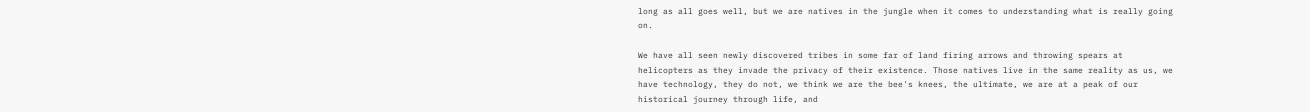long as all goes well, but we are natives in the jungle when it comes to understanding what is really going on.

We have all seen newly discovered tribes in some far of land firing arrows and throwing spears at helicopters as they invade the privacy of their existence. Those natives live in the same reality as us, we have technology, they do not, we think we are the bee's knees, the ultimate, we are at a peak of our historical journey through life, and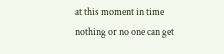at this moment in time nothing or no one can get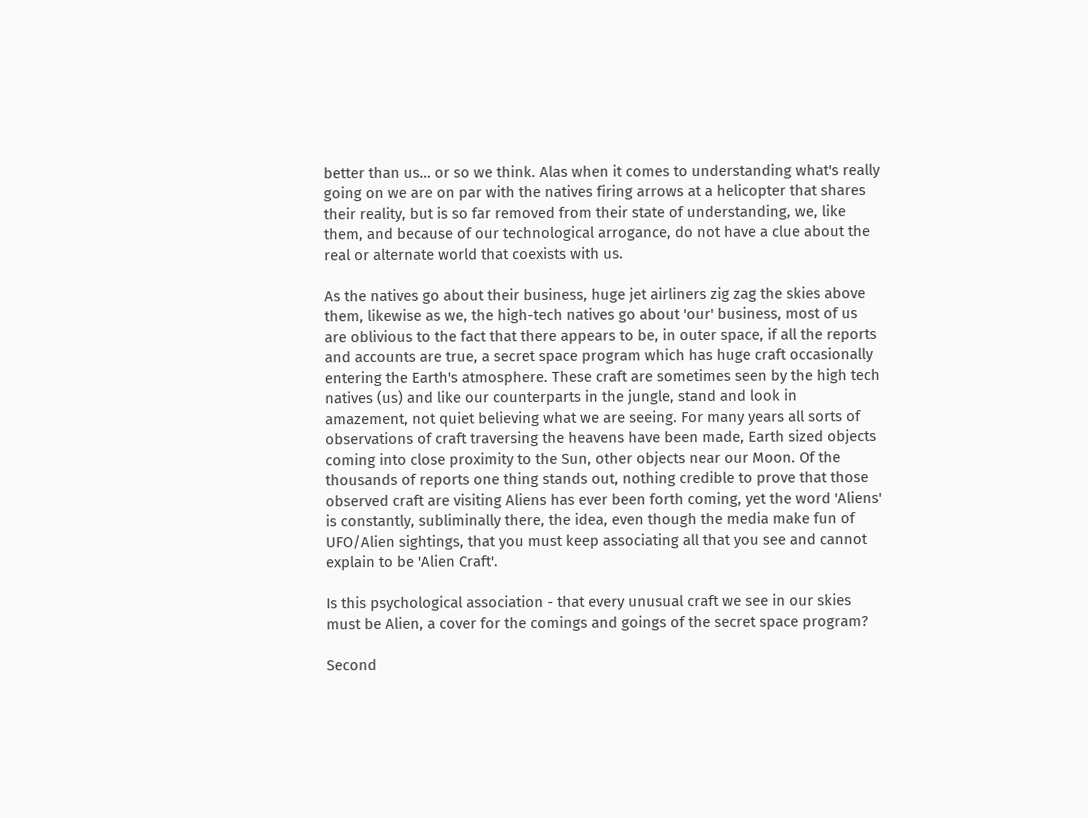better than us… or so we think. Alas when it comes to understanding what's really going on we are on par with the natives firing arrows at a helicopter that shares their reality, but is so far removed from their state of understanding, we, like them, and because of our technological arrogance, do not have a clue about the real or alternate world that coexists with us.

As the natives go about their business, huge jet airliners zig zag the skies above them, likewise as we, the high-tech natives go about 'our' business, most of us are oblivious to the fact that there appears to be, in outer space, if all the reports and accounts are true, a secret space program which has huge craft occasionally entering the Earth's atmosphere. These craft are sometimes seen by the high tech natives (us) and like our counterparts in the jungle, stand and look in amazement, not quiet believing what we are seeing. For many years all sorts of observations of craft traversing the heavens have been made, Earth sized objects coming into close proximity to the Sun, other objects near our Moon. Of the thousands of reports one thing stands out, nothing credible to prove that those observed craft are visiting Aliens has ever been forth coming, yet the word 'Aliens' is constantly, subliminally there, the idea, even though the media make fun of UFO/Alien sightings, that you must keep associating all that you see and cannot explain to be 'Alien Craft'.

Is this psychological association - that every unusual craft we see in our skies must be Alien, a cover for the comings and goings of the secret space program?

Second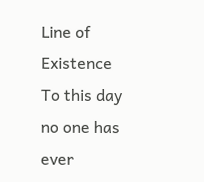Line of Existence
To this day no one has ever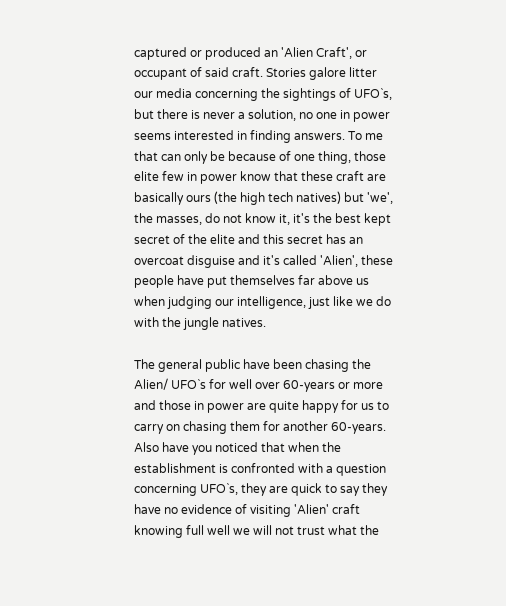captured or produced an 'Alien Craft', or occupant of said craft. Stories galore litter our media concerning the sightings of UFO`s, but there is never a solution, no one in power seems interested in finding answers. To me that can only be because of one thing, those elite few in power know that these craft are basically ours (the high tech natives) but 'we', the masses, do not know it, it's the best kept secret of the elite and this secret has an overcoat disguise and it's called 'Alien', these people have put themselves far above us when judging our intelligence, just like we do with the jungle natives.

The general public have been chasing the Alien/ UFO`s for well over 60-years or more and those in power are quite happy for us to carry on chasing them for another 60-years. Also have you noticed that when the establishment is confronted with a question concerning UFO`s, they are quick to say they have no evidence of visiting 'Alien' craft knowing full well we will not trust what the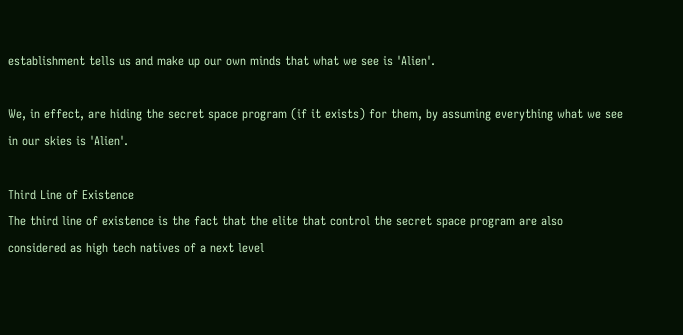establishment tells us and make up our own minds that what we see is 'Alien'.

We, in effect, are hiding the secret space program (if it exists) for them, by assuming everything what we see in our skies is 'Alien'.

Third Line of Existence
The third line of existence is the fact that the elite that control the secret space program are also considered as high tech natives of a next level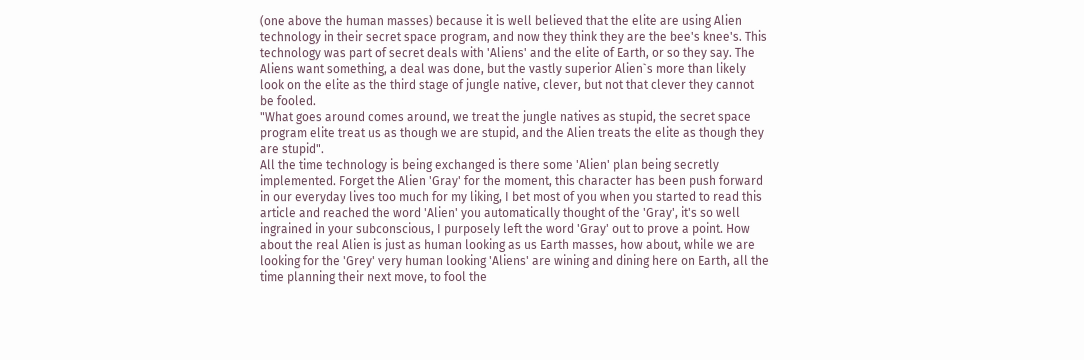(one above the human masses) because it is well believed that the elite are using Alien technology in their secret space program, and now they think they are the bee's knee's. This technology was part of secret deals with 'Aliens' and the elite of Earth, or so they say. The Aliens want something, a deal was done, but the vastly superior Alien`s more than likely look on the elite as the third stage of jungle native, clever, but not that clever they cannot be fooled.
"What goes around comes around, we treat the jungle natives as stupid, the secret space program elite treat us as though we are stupid, and the Alien treats the elite as though they are stupid".
All the time technology is being exchanged is there some 'Alien' plan being secretly implemented. Forget the Alien 'Gray' for the moment, this character has been push forward in our everyday lives too much for my liking, I bet most of you when you started to read this article and reached the word 'Alien' you automatically thought of the 'Gray', it's so well ingrained in your subconscious, I purposely left the word 'Gray' out to prove a point. How about the real Alien is just as human looking as us Earth masses, how about, while we are looking for the 'Grey' very human looking 'Aliens' are wining and dining here on Earth, all the time planning their next move, to fool the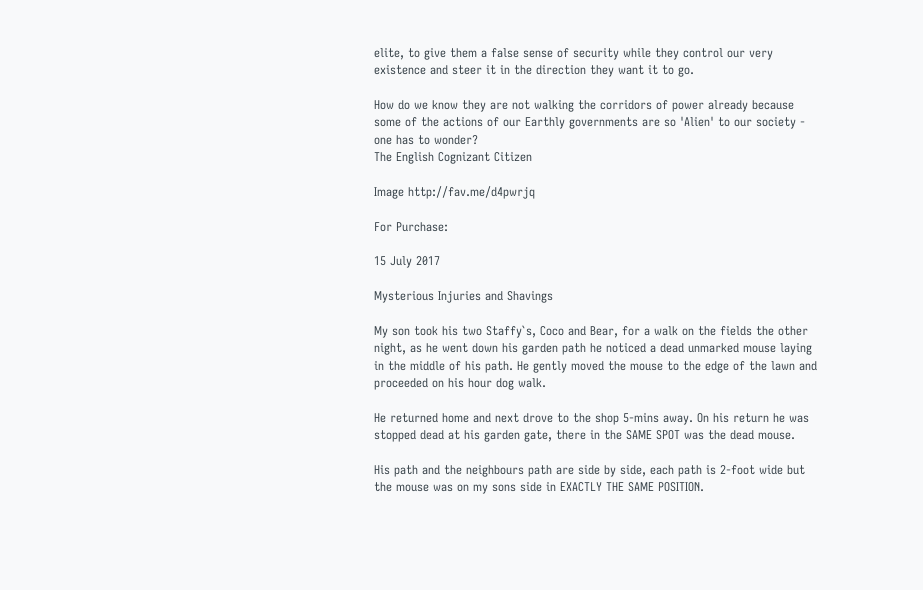elite, to give them a false sense of security while they control our very existence and steer it in the direction they want it to go.

How do we know they are not walking the corridors of power already because some of the actions of our Earthly governments are so 'Alien' to our society -  one has to wonder?
The English Cognizant Citizen

Image http://fav.me/d4pwrjq

For Purchase:

15 July 2017

Mysterious Injuries and Shavings

My son took his two Staffy`s, Coco and Bear, for a walk on the fields the other night, as he went down his garden path he noticed a dead unmarked mouse laying in the middle of his path. He gently moved the mouse to the edge of the lawn and proceeded on his hour dog walk.

He returned home and next drove to the shop 5-mins away. On his return he was stopped dead at his garden gate, there in the SAME SPOT was the dead mouse.

His path and the neighbours path are side by side, each path is 2-foot wide but the mouse was on my sons side in EXACTLY THE SAME POSITION.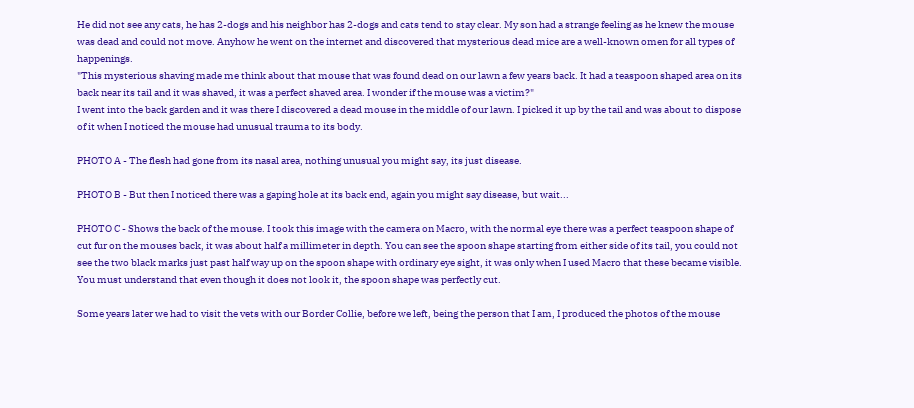He did not see any cats, he has 2-dogs and his neighbor has 2-dogs and cats tend to stay clear. My son had a strange feeling as he knew the mouse was dead and could not move. Anyhow he went on the internet and discovered that mysterious dead mice are a well-known omen for all types of happenings.
"This mysterious shaving made me think about that mouse that was found dead on our lawn a few years back. It had a teaspoon shaped area on its back near its tail and it was shaved, it was a perfect shaved area. I wonder if the mouse was a victim?"
I went into the back garden and it was there I discovered a dead mouse in the middle of our lawn. I picked it up by the tail and was about to dispose of it when I noticed the mouse had unusual trauma to its body.

PHOTO A - The flesh had gone from its nasal area, nothing unusual you might say, its just disease.

PHOTO B - But then I noticed there was a gaping hole at its back end, again you might say disease, but wait...

PHOTO C - Shows the back of the mouse. I took this image with the camera on Macro, with the normal eye there was a perfect teaspoon shape of cut fur on the mouses back, it was about half a millimeter in depth. You can see the spoon shape starting from either side of its tail, you could not see the two black marks just past half way up on the spoon shape with ordinary eye sight, it was only when I used Macro that these became visible. You must understand that even though it does not look it, the spoon shape was perfectly cut.

Some years later we had to visit the vets with our Border Collie, before we left, being the person that I am, I produced the photos of the mouse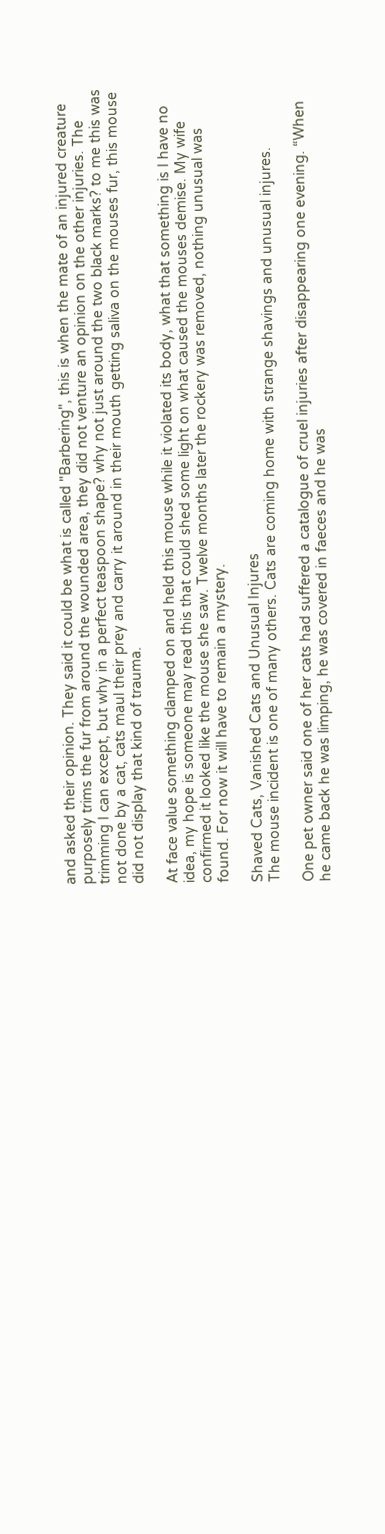and asked their opinion. They said it could be what is called "Barbering", this is when the mate of an injured creature purposely trims the fur from around the wounded area, they did not venture an opinion on the other injuries. The trimming I can except, but why in a perfect teaspoon shape? why not just around the two black marks? to me this was not done by a cat, cats maul their prey and carry it around in their mouth getting saliva on the mouses fur, this mouse did not display that kind of trauma.

At face value something clamped on and held this mouse while it violated its body, what that something is I have no idea, my hope is someone may read this that could shed some light on what caused the mouses demise. My wife confirmed it looked like the mouse she saw. Twelve months later the rockery was removed, nothing unusual was found. For now it will have to remain a mystery.

Shaved Cats, Vanished Cats and Unusual Injures
The mouse incident is one of many others. Cats are coming home with strange shavings and unusual injures.

One pet owner said one of her cats had suffered a catalogue of cruel injuries after disappearing one evening. “When he came back he was limping, he was covered in faeces and he was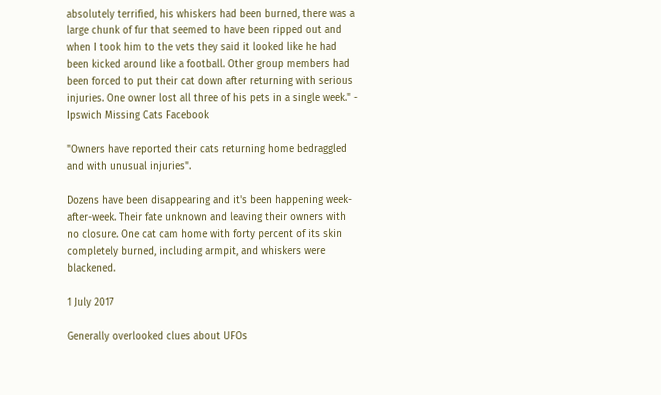absolutely terrified, his whiskers had been burned, there was a large chunk of fur that seemed to have been ripped out and when I took him to the vets they said it looked like he had been kicked around like a football. Other group members had been forced to put their cat down after returning with serious injuries. One owner lost all three of his pets in a single week." - Ipswich Missing Cats Facebook

"Owners have reported their cats returning home bedraggled and with unusual injuries".

Dozens have been disappearing and it's been happening week-after-week. Their fate unknown and leaving their owners with no closure. One cat cam home with forty percent of its skin completely burned, including armpit, and whiskers were blackened.

1 July 2017

Generally overlooked clues about UFOs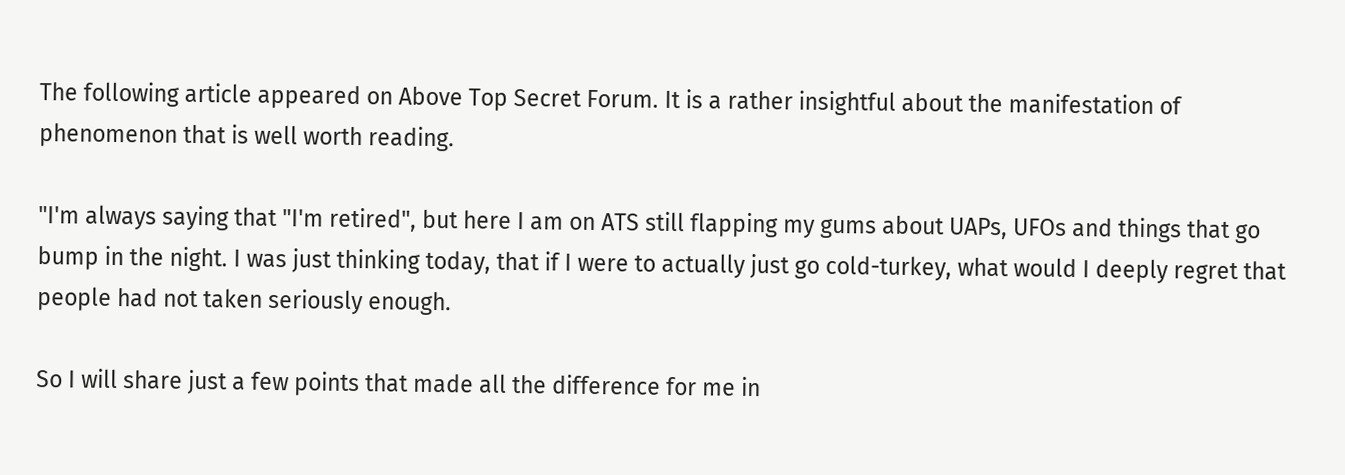The following article appeared on Above Top Secret Forum. It is a rather insightful about the manifestation of phenomenon that is well worth reading.

"I'm always saying that "I'm retired", but here I am on ATS still flapping my gums about UAPs, UFOs and things that go bump in the night. I was just thinking today, that if I were to actually just go cold-turkey, what would I deeply regret that people had not taken seriously enough.

So I will share just a few points that made all the difference for me in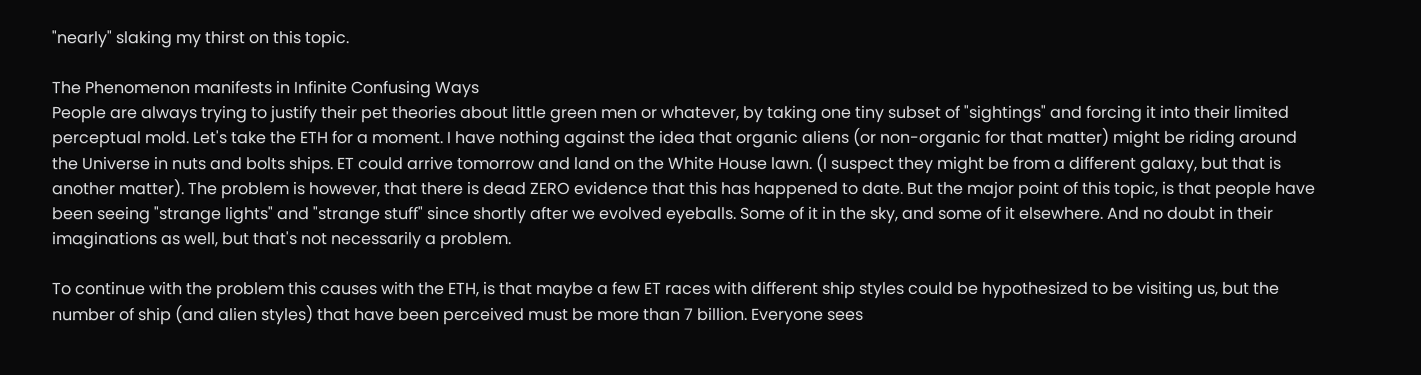"nearly" slaking my thirst on this topic.

The Phenomenon manifests in Infinite Confusing Ways
People are always trying to justify their pet theories about little green men or whatever, by taking one tiny subset of "sightings" and forcing it into their limited perceptual mold. Let's take the ETH for a moment. I have nothing against the idea that organic aliens (or non-organic for that matter) might be riding around the Universe in nuts and bolts ships. ET could arrive tomorrow and land on the White House lawn. (I suspect they might be from a different galaxy, but that is another matter). The problem is however, that there is dead ZERO evidence that this has happened to date. But the major point of this topic, is that people have been seeing "strange lights" and "strange stuff" since shortly after we evolved eyeballs. Some of it in the sky, and some of it elsewhere. And no doubt in their imaginations as well, but that's not necessarily a problem.

To continue with the problem this causes with the ETH, is that maybe a few ET races with different ship styles could be hypothesized to be visiting us, but the number of ship (and alien styles) that have been perceived must be more than 7 billion. Everyone sees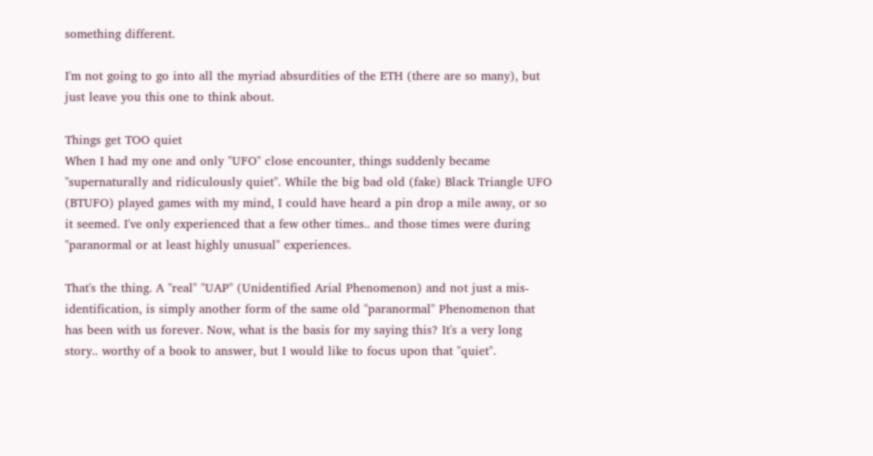something different.

I'm not going to go into all the myriad absurdities of the ETH (there are so many), but just leave you this one to think about.

Things get TOO quiet
When I had my one and only "UFO" close encounter, things suddenly became "supernaturally and ridiculously quiet". While the big bad old (fake) Black Triangle UFO (BTUFO) played games with my mind, I could have heard a pin drop a mile away, or so it seemed. I've only experienced that a few other times.. and those times were during "paranormal or at least highly unusual" experiences.

That's the thing. A "real" "UAP" (Unidentified Arial Phenomenon) and not just a mis-identification, is simply another form of the same old "paranormal" Phenomenon that has been with us forever. Now, what is the basis for my saying this? It's a very long story.. worthy of a book to answer, but I would like to focus upon that "quiet".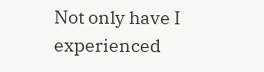Not only have I experienced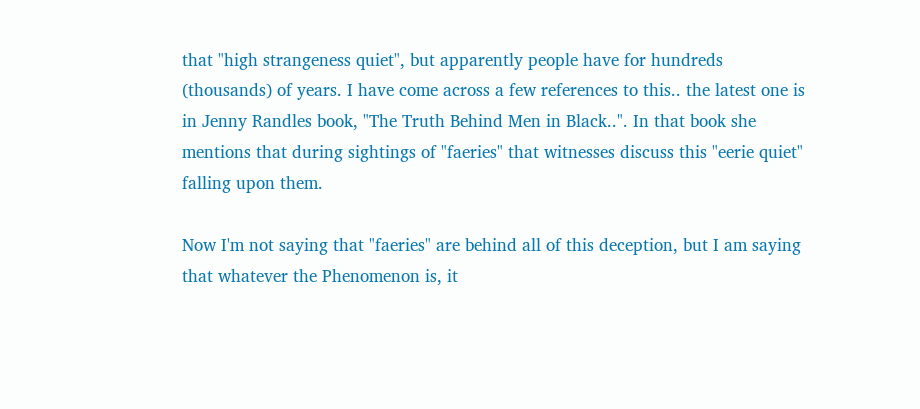that "high strangeness quiet", but apparently people have for hundreds (thousands) of years. I have come across a few references to this.. the latest one is in Jenny Randles book, "The Truth Behind Men in Black..". In that book she mentions that during sightings of "faeries" that witnesses discuss this "eerie quiet" falling upon them.

Now I'm not saying that "faeries" are behind all of this deception, but I am saying that whatever the Phenomenon is, it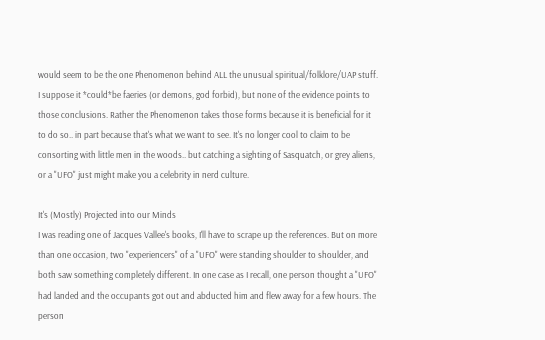would seem to be the one Phenomenon behind ALL the unusual spiritual/folklore/UAP stuff. I suppose it *could*be faeries (or demons, god forbid), but none of the evidence points to those conclusions. Rather the Phenomenon takes those forms because it is beneficial for it to do so.. in part because that's what we want to see. It's no longer cool to claim to be consorting with little men in the woods.. but catching a sighting of Sasquatch, or grey aliens, or a "UFO" just might make you a celebrity in nerd culture.

It's (Mostly) Projected into our Minds
I was reading one of Jacques Vallee's books, I'll have to scrape up the references. But on more than one occasion, two "experiencers" of a "UFO" were standing shoulder to shoulder, and both saw something completely different. In one case as I recall, one person thought a "UFO" had landed and the occupants got out and abducted him and flew away for a few hours. The person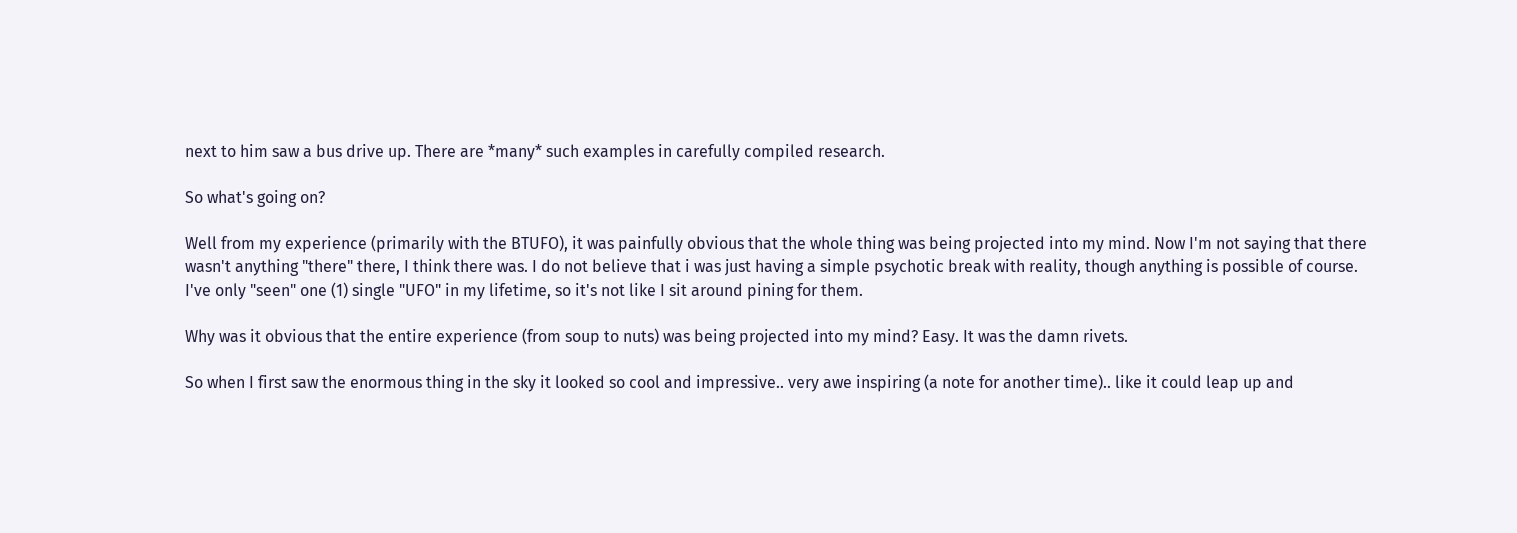next to him saw a bus drive up. There are *many* such examples in carefully compiled research.

So what's going on?

Well from my experience (primarily with the BTUFO), it was painfully obvious that the whole thing was being projected into my mind. Now I'm not saying that there wasn't anything "there" there, I think there was. I do not believe that i was just having a simple psychotic break with reality, though anything is possible of course. I've only "seen" one (1) single "UFO" in my lifetime, so it's not like I sit around pining for them.

Why was it obvious that the entire experience (from soup to nuts) was being projected into my mind? Easy. It was the damn rivets.

So when I first saw the enormous thing in the sky it looked so cool and impressive.. very awe inspiring (a note for another time).. like it could leap up and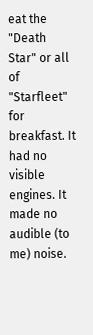eat the "Death Star" or all of "Starfleet" for breakfast. It had no visible engines. It made no audible (to me) noise.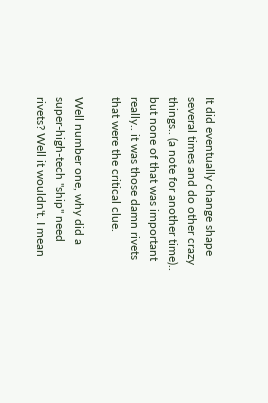It did eventually change shape several times and do other crazy things.. (a note for another time).. but none of that was important really.. it was those damn rivets that were the critical clue.

Well number one, why did a super-high-tech "ship" need rivets? Well it wouldn't. I mean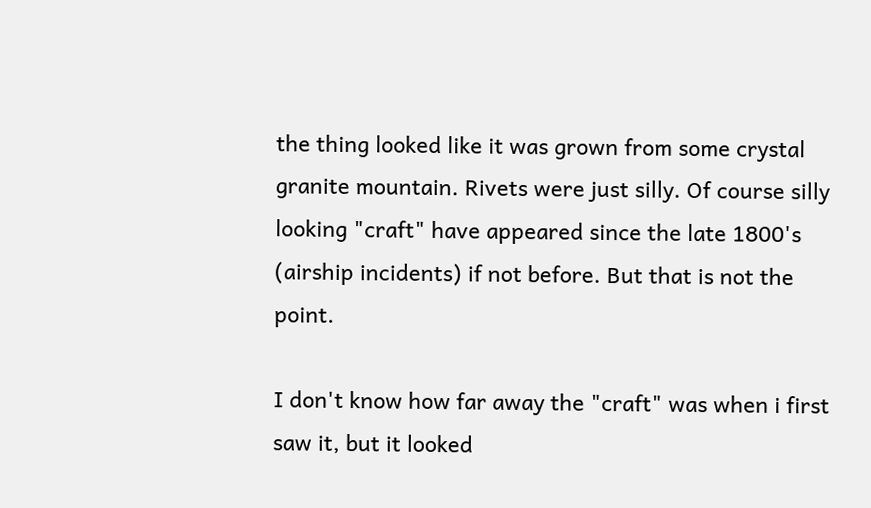the thing looked like it was grown from some crystal granite mountain. Rivets were just silly. Of course silly looking "craft" have appeared since the late 1800's (airship incidents) if not before. But that is not the point.

I don't know how far away the "craft" was when i first saw it, but it looked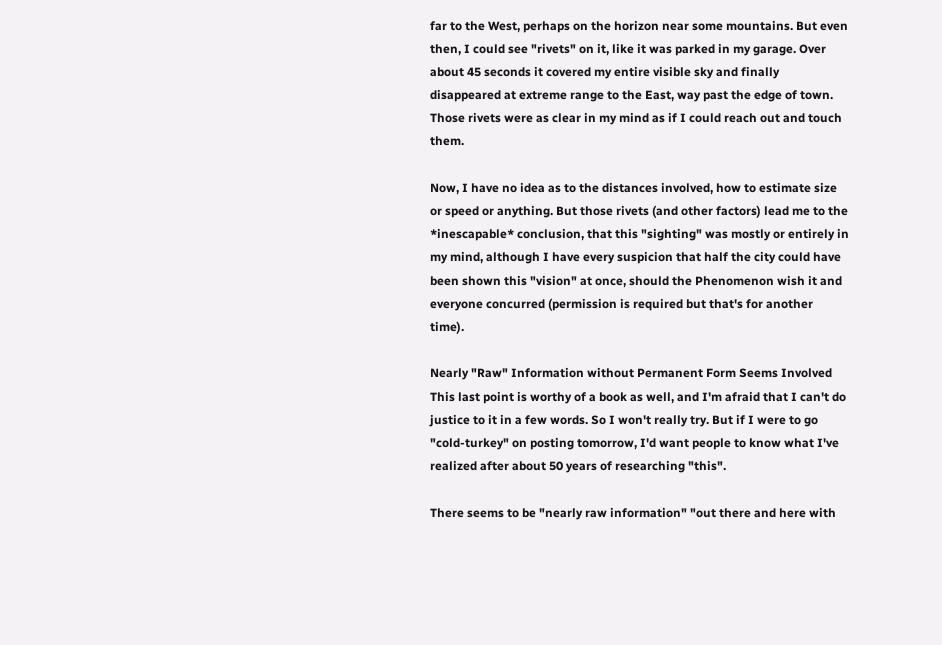far to the West, perhaps on the horizon near some mountains. But even then, I could see "rivets" on it, like it was parked in my garage. Over about 45 seconds it covered my entire visible sky and finally disappeared at extreme range to the East, way past the edge of town. Those rivets were as clear in my mind as if I could reach out and touch them.

Now, I have no idea as to the distances involved, how to estimate size or speed or anything. But those rivets (and other factors) lead me to the *inescapable* conclusion, that this "sighting" was mostly or entirely in my mind, although I have every suspicion that half the city could have been shown this "vision" at once, should the Phenomenon wish it and everyone concurred (permission is required but that's for another time).

Nearly "Raw" Information without Permanent Form Seems Involved
This last point is worthy of a book as well, and I'm afraid that I can't do justice to it in a few words. So I won't really try. But if I were to go "cold-turkey" on posting tomorrow, I'd want people to know what I've realized after about 50 years of researching "this".

There seems to be "nearly raw information" "out there and here with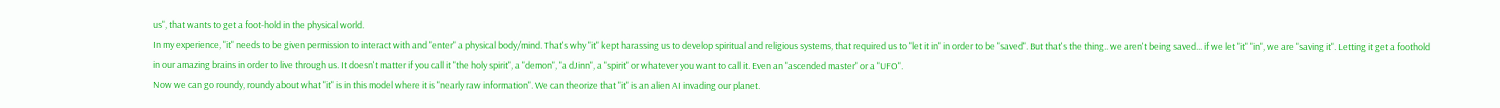us", that wants to get a foot-hold in the physical world.
In my experience, "it" needs to be given permission to interact with and "enter" a physical body/mind. That's why "it" kept harassing us to develop spiritual and religious systems, that required us to "let it in" in order to be "saved". But that's the thing.. we aren't being saved... if we let "it" "in", we are "saving it". Letting it get a foothold in our amazing brains in order to live through us. It doesn't matter if you call it "the holy spirit", a "demon", "a dJinn", a "spirit" or whatever you want to call it. Even an "ascended master" or a "UFO".
Now we can go roundy, roundy about what "it" is in this model where it is "nearly raw information". We can theorize that "it" is an alien AI invading our planet.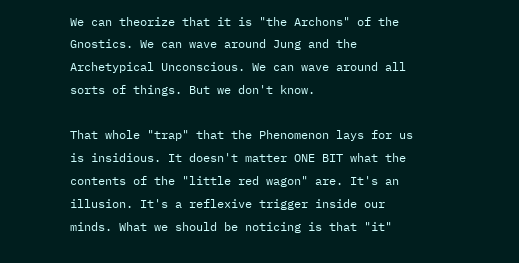We can theorize that it is "the Archons" of the Gnostics. We can wave around Jung and the Archetypical Unconscious. We can wave around all sorts of things. But we don't know.

That whole "trap" that the Phenomenon lays for us is insidious. It doesn't matter ONE BIT what the contents of the "little red wagon" are. It's an illusion. It's a reflexive trigger inside our minds. What we should be noticing is that "it"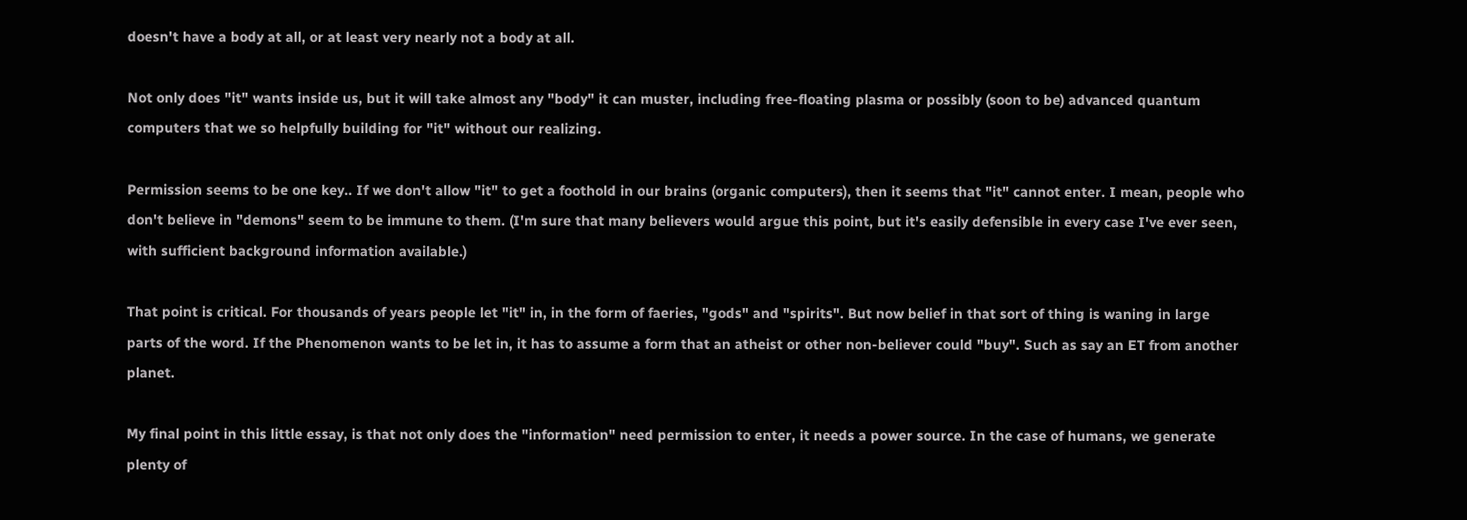doesn't have a body at all, or at least very nearly not a body at all.

Not only does "it" wants inside us, but it will take almost any "body" it can muster, including free-floating plasma or possibly (soon to be) advanced quantum computers that we so helpfully building for "it" without our realizing.

Permission seems to be one key.. If we don't allow "it" to get a foothold in our brains (organic computers), then it seems that "it" cannot enter. I mean, people who don't believe in "demons" seem to be immune to them. (I'm sure that many believers would argue this point, but it's easily defensible in every case I've ever seen, with sufficient background information available.)

That point is critical. For thousands of years people let "it" in, in the form of faeries, "gods" and "spirits". But now belief in that sort of thing is waning in large parts of the word. If the Phenomenon wants to be let in, it has to assume a form that an atheist or other non-believer could "buy". Such as say an ET from another planet.

My final point in this little essay, is that not only does the "information" need permission to enter, it needs a power source. In the case of humans, we generate plenty of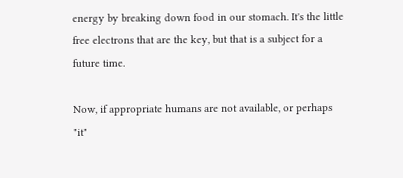energy by breaking down food in our stomach. It's the little free electrons that are the key, but that is a subject for a future time.

Now, if appropriate humans are not available, or perhaps "it"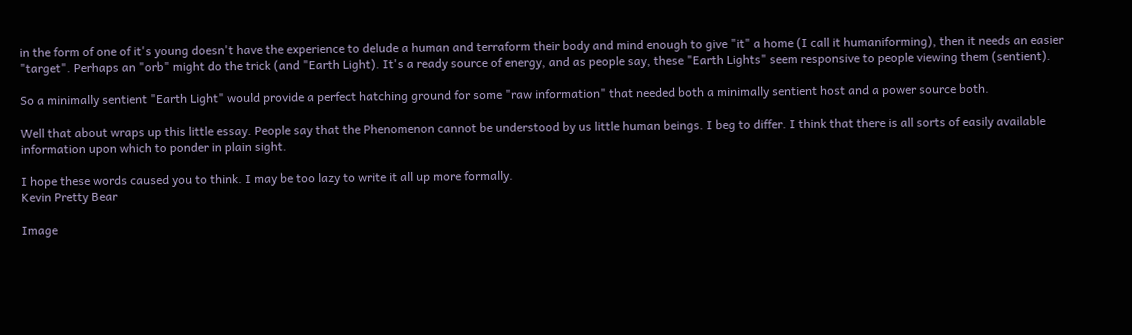in the form of one of it's young doesn't have the experience to delude a human and terraform their body and mind enough to give "it" a home (I call it humaniforming), then it needs an easier "target". Perhaps an "orb" might do the trick (and "Earth Light). It's a ready source of energy, and as people say, these "Earth Lights" seem responsive to people viewing them (sentient).

So a minimally sentient "Earth Light" would provide a perfect hatching ground for some "raw information" that needed both a minimally sentient host and a power source both.

Well that about wraps up this little essay. People say that the Phenomenon cannot be understood by us little human beings. I beg to differ. I think that there is all sorts of easily available information upon which to ponder in plain sight.

I hope these words caused you to think. I may be too lazy to write it all up more formally.
Kevin Pretty Bear

Image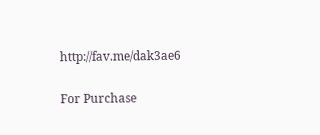http://fav.me/dak3ae6

For Purchase